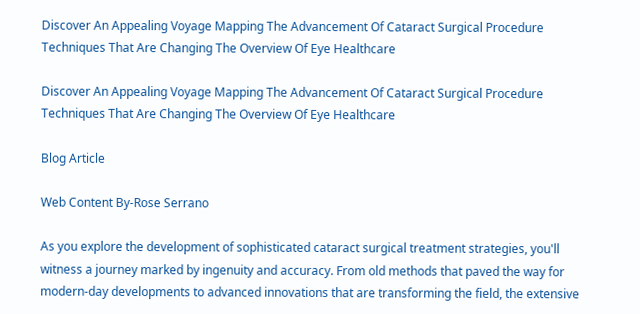Discover An Appealing Voyage Mapping The Advancement Of Cataract Surgical Procedure Techniques That Are Changing The Overview Of Eye Healthcare

Discover An Appealing Voyage Mapping The Advancement Of Cataract Surgical Procedure Techniques That Are Changing The Overview Of Eye Healthcare

Blog Article

Web Content By-Rose Serrano

As you explore the development of sophisticated cataract surgical treatment strategies, you'll witness a journey marked by ingenuity and accuracy. From old methods that paved the way for modern-day developments to advanced innovations that are transforming the field, the extensive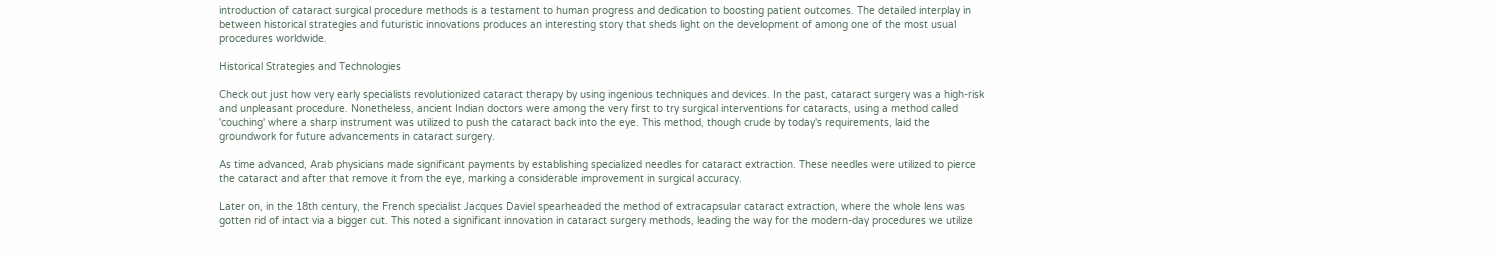introduction of cataract surgical procedure methods is a testament to human progress and dedication to boosting patient outcomes. The detailed interplay in between historical strategies and futuristic innovations produces an interesting story that sheds light on the development of among one of the most usual procedures worldwide.

Historical Strategies and Technologies

Check out just how very early specialists revolutionized cataract therapy by using ingenious techniques and devices. In the past, cataract surgery was a high-risk and unpleasant procedure. Nonetheless, ancient Indian doctors were among the very first to try surgical interventions for cataracts, using a method called 'couching' where a sharp instrument was utilized to push the cataract back into the eye. This method, though crude by today's requirements, laid the groundwork for future advancements in cataract surgery.

As time advanced, Arab physicians made significant payments by establishing specialized needles for cataract extraction. These needles were utilized to pierce the cataract and after that remove it from the eye, marking a considerable improvement in surgical accuracy.

Later on, in the 18th century, the French specialist Jacques Daviel spearheaded the method of extracapsular cataract extraction, where the whole lens was gotten rid of intact via a bigger cut. This noted a significant innovation in cataract surgery methods, leading the way for the modern-day procedures we utilize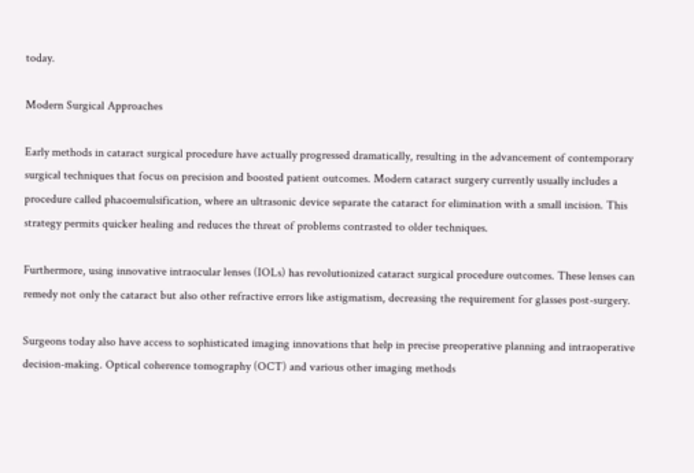today.

Modern Surgical Approaches

Early methods in cataract surgical procedure have actually progressed dramatically, resulting in the advancement of contemporary surgical techniques that focus on precision and boosted patient outcomes. Modern cataract surgery currently usually includes a procedure called phacoemulsification, where an ultrasonic device separate the cataract for elimination with a small incision. This strategy permits quicker healing and reduces the threat of problems contrasted to older techniques.

Furthermore, using innovative intraocular lenses (IOLs) has revolutionized cataract surgical procedure outcomes. These lenses can remedy not only the cataract but also other refractive errors like astigmatism, decreasing the requirement for glasses post-surgery.

Surgeons today also have access to sophisticated imaging innovations that help in precise preoperative planning and intraoperative decision-making. Optical coherence tomography (OCT) and various other imaging methods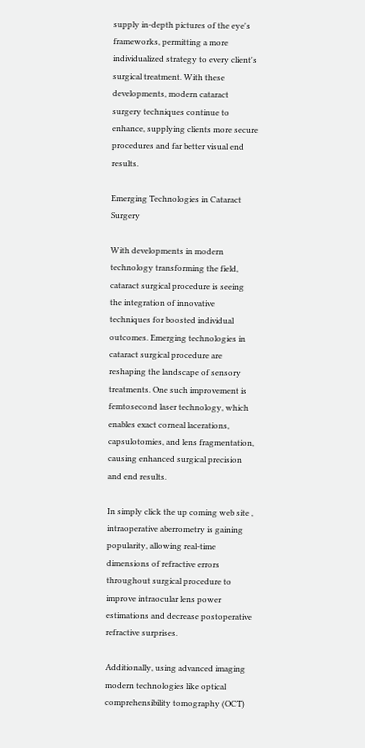supply in-depth pictures of the eye's frameworks, permitting a more individualized strategy to every client's surgical treatment. With these developments, modern cataract surgery techniques continue to enhance, supplying clients more secure procedures and far better visual end results.

Emerging Technologies in Cataract Surgery

With developments in modern technology transforming the field, cataract surgical procedure is seeing the integration of innovative techniques for boosted individual outcomes. Emerging technologies in cataract surgical procedure are reshaping the landscape of sensory treatments. One such improvement is femtosecond laser technology, which enables exact corneal lacerations, capsulotomies, and lens fragmentation, causing enhanced surgical precision and end results.

In simply click the up coming web site , intraoperative aberrometry is gaining popularity, allowing real-time dimensions of refractive errors throughout surgical procedure to improve intraocular lens power estimations and decrease postoperative refractive surprises.

Additionally, using advanced imaging modern technologies like optical comprehensibility tomography (OCT)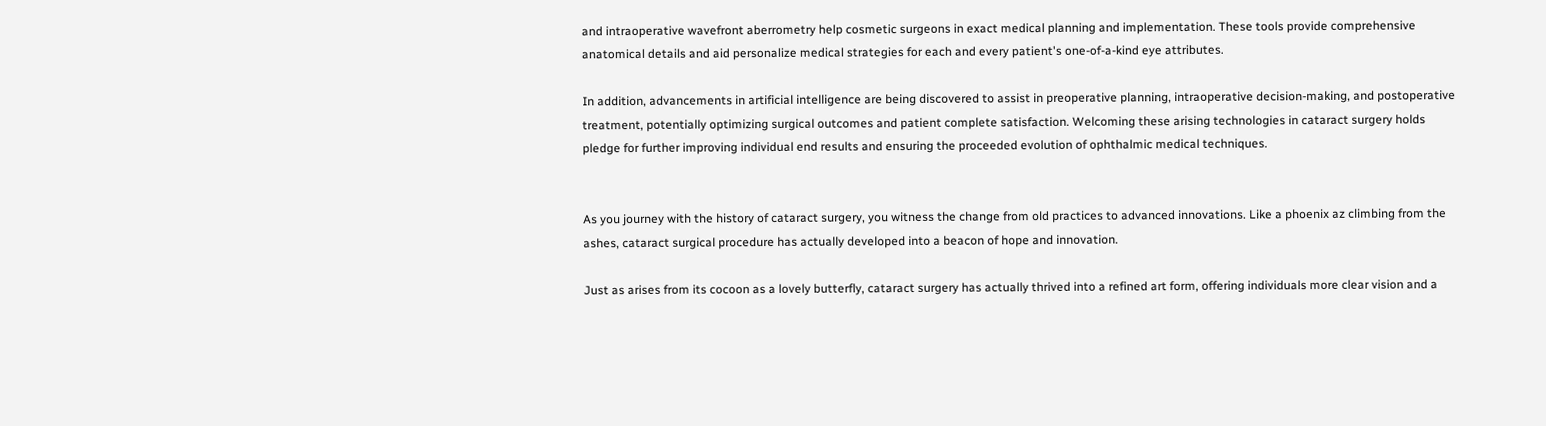and intraoperative wavefront aberrometry help cosmetic surgeons in exact medical planning and implementation. These tools provide comprehensive anatomical details and aid personalize medical strategies for each and every patient's one-of-a-kind eye attributes.

In addition, advancements in artificial intelligence are being discovered to assist in preoperative planning, intraoperative decision-making, and postoperative treatment, potentially optimizing surgical outcomes and patient complete satisfaction. Welcoming these arising technologies in cataract surgery holds pledge for further improving individual end results and ensuring the proceeded evolution of ophthalmic medical techniques.


As you journey with the history of cataract surgery, you witness the change from old practices to advanced innovations. Like a phoenix az climbing from the ashes, cataract surgical procedure has actually developed into a beacon of hope and innovation.

Just as arises from its cocoon as a lovely butterfly, cataract surgery has actually thrived into a refined art form, offering individuals more clear vision and a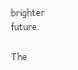brighter future.

The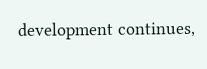development continues,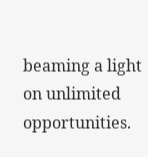beaming a light on unlimited opportunities.